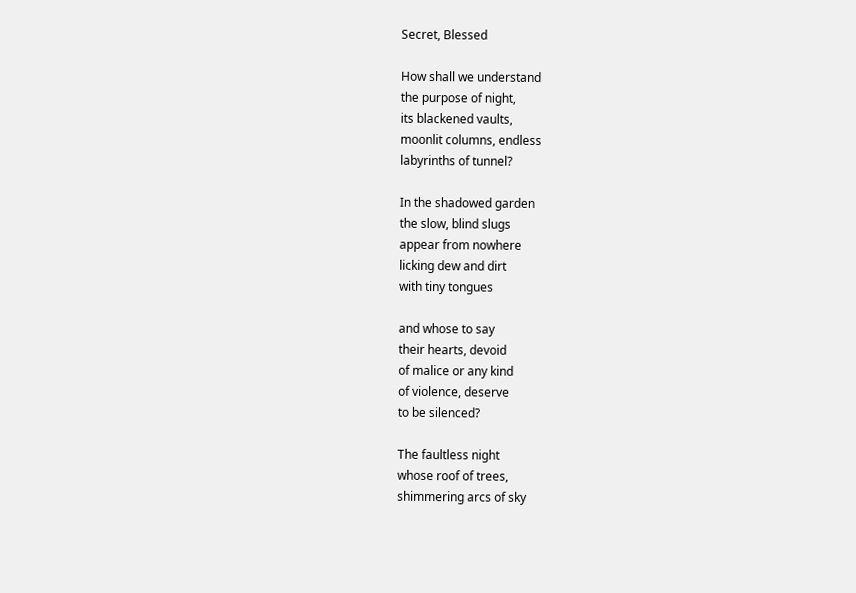Secret, Blessed

How shall we understand
the purpose of night,
its blackened vaults,
moonlit columns, endless
labyrinths of tunnel?

In the shadowed garden
the slow, blind slugs
appear from nowhere
licking dew and dirt
with tiny tongues

and whose to say
their hearts, devoid
of malice or any kind
of violence, deserve
to be silenced?

The faultless night
whose roof of trees,
shimmering arcs of sky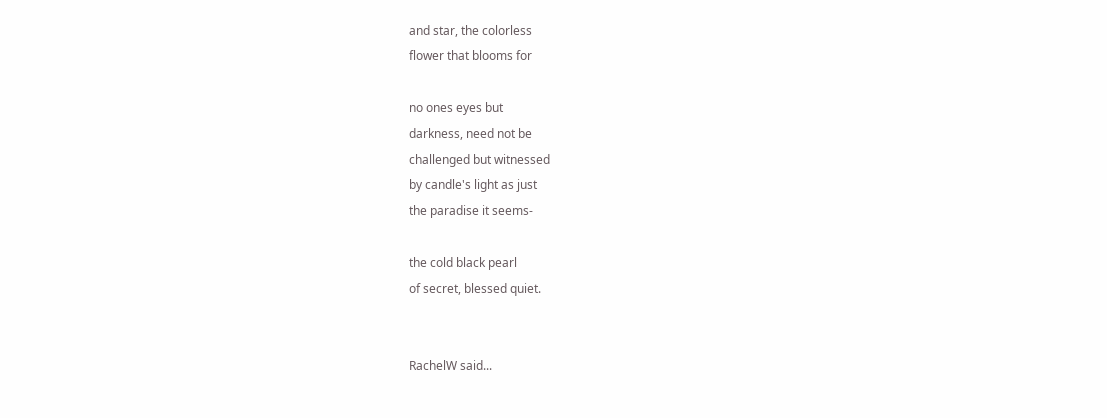and star, the colorless
flower that blooms for

no ones eyes but
darkness, need not be
challenged but witnessed
by candle's light as just
the paradise it seems-

the cold black pearl
of secret, blessed quiet.


RachelW said...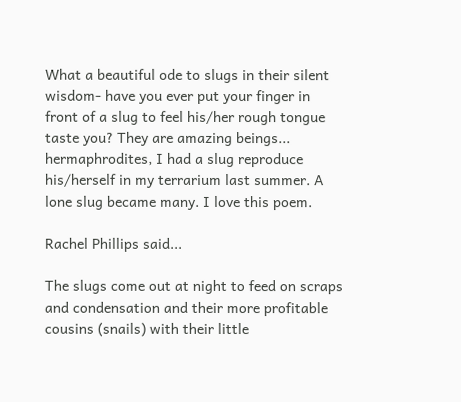What a beautiful ode to slugs in their silent wisdom- have you ever put your finger in front of a slug to feel his/her rough tongue taste you? They are amazing beings... hermaphrodites, I had a slug reproduce his/herself in my terrarium last summer. A lone slug became many. I love this poem.

Rachel Phillips said...

The slugs come out at night to feed on scraps and condensation and their more profitable cousins (snails) with their little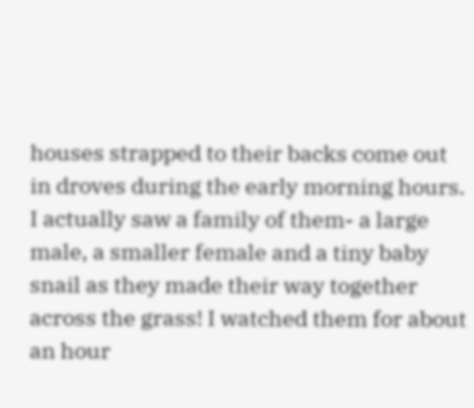houses strapped to their backs come out in droves during the early morning hours. I actually saw a family of them- a large male, a smaller female and a tiny baby snail as they made their way together across the grass! I watched them for about an hour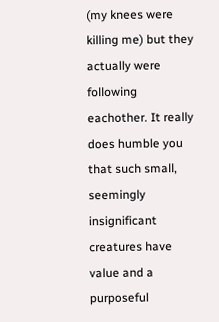(my knees were killing me) but they actually were following eachother. It really does humble you that such small, seemingly insignificant creatures have value and a purposeful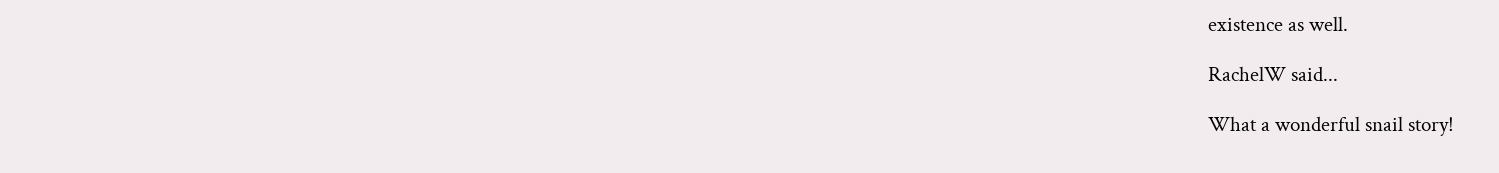existence as well.

RachelW said...

What a wonderful snail story!